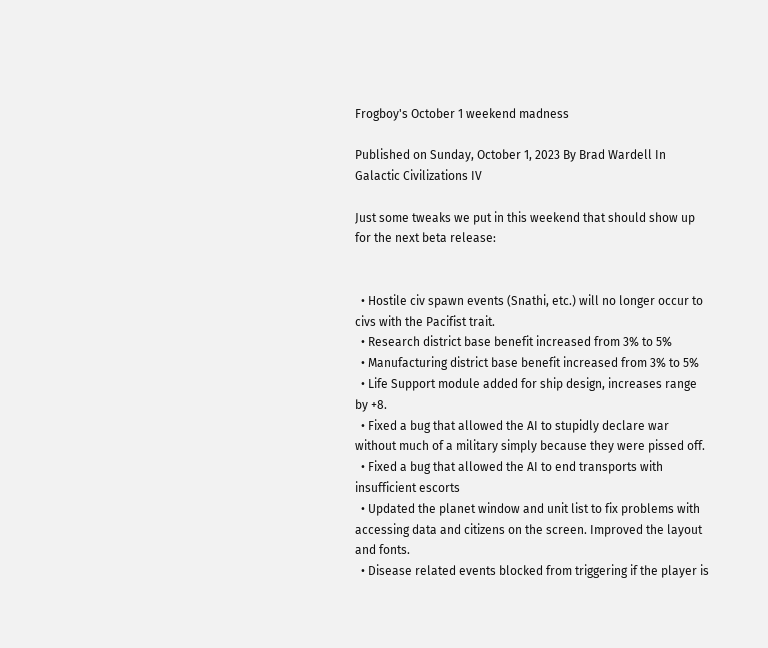Frogboy's October 1 weekend madness

Published on Sunday, October 1, 2023 By Brad Wardell In Galactic Civilizations IV

Just some tweaks we put in this weekend that should show up for the next beta release:


  • Hostile civ spawn events (Snathi, etc.) will no longer occur to civs with the Pacifist trait.
  • Research district base benefit increased from 3% to 5%
  • Manufacturing district base benefit increased from 3% to 5%
  • Life Support module added for ship design, increases range by +8.
  • Fixed a bug that allowed the AI to stupidly declare war without much of a military simply because they were pissed off.
  • Fixed a bug that allowed the AI to end transports with insufficient escorts
  • Updated the planet window and unit list to fix problems with accessing data and citizens on the screen. Improved the layout and fonts.
  • Disease related events blocked from triggering if the player is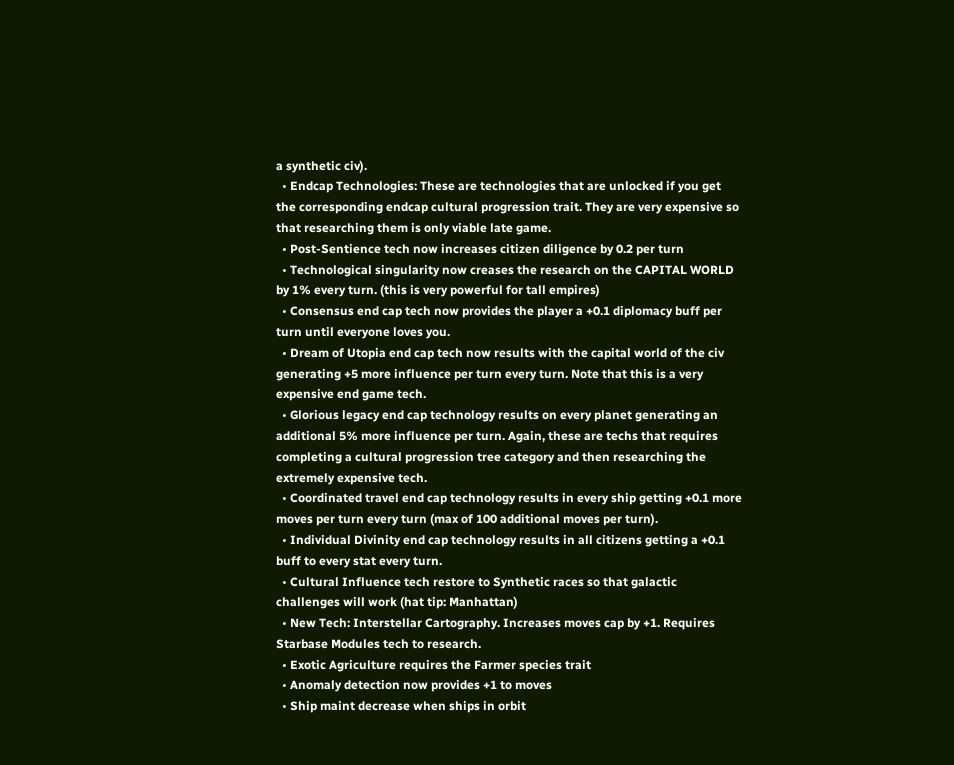a synthetic civ).
  • Endcap Technologies: These are technologies that are unlocked if you get the corresponding endcap cultural progression trait. They are very expensive so that researching them is only viable late game.
  • Post-Sentience tech now increases citizen diligence by 0.2 per turn
  • Technological singularity now creases the research on the CAPITAL WORLD by 1% every turn. (this is very powerful for tall empires)
  • Consensus end cap tech now provides the player a +0.1 diplomacy buff per turn until everyone loves you.
  • Dream of Utopia end cap tech now results with the capital world of the civ generating +5 more influence per turn every turn. Note that this is a very expensive end game tech.
  • Glorious legacy end cap technology results on every planet generating an additional 5% more influence per turn. Again, these are techs that requires completing a cultural progression tree category and then researching the extremely expensive tech.
  • Coordinated travel end cap technology results in every ship getting +0.1 more moves per turn every turn (max of 100 additional moves per turn).
  • Individual Divinity end cap technology results in all citizens getting a +0.1 buff to every stat every turn.
  • Cultural Influence tech restore to Synthetic races so that galactic challenges will work (hat tip: Manhattan)
  • New Tech: Interstellar Cartography. Increases moves cap by +1. Requires Starbase Modules tech to research.
  • Exotic Agriculture requires the Farmer species trait
  • Anomaly detection now provides +1 to moves
  • Ship maint decrease when ships in orbit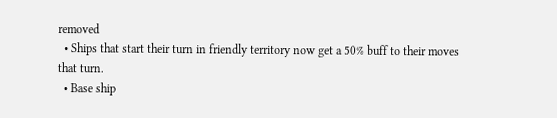removed
  • Ships that start their turn in friendly territory now get a 50% buff to their moves that turn.
  • Base ship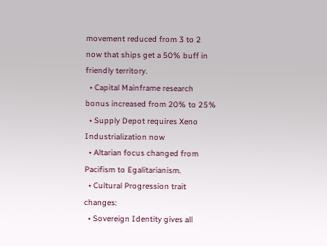movement reduced from 3 to 2 now that ships get a 50% buff in friendly territory.
  • Capital Mainframe research bonus increased from 20% to 25%
  • Supply Depot requires Xeno Industrialization now
  • Altarian focus changed from Pacifism to Egalitarianism.
  • Cultural Progression trait changes:
  • Sovereign Identity gives all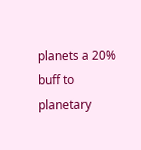planets a 20% buff to planetary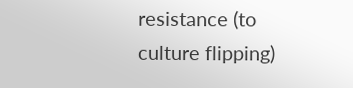resistance (to culture flipping)